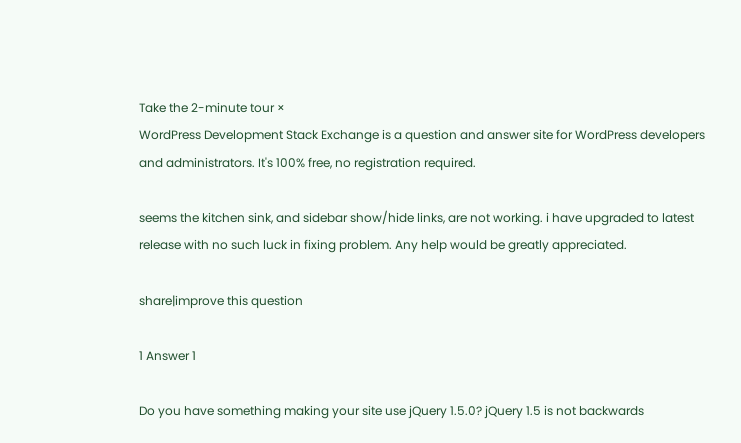Take the 2-minute tour ×
WordPress Development Stack Exchange is a question and answer site for WordPress developers and administrators. It's 100% free, no registration required.

seems the kitchen sink, and sidebar show/hide links, are not working. i have upgraded to latest release with no such luck in fixing problem. Any help would be greatly appreciated.

share|improve this question

1 Answer 1

Do you have something making your site use jQuery 1.5.0? jQuery 1.5 is not backwards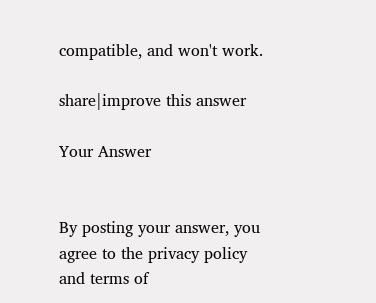compatible, and won't work.

share|improve this answer

Your Answer


By posting your answer, you agree to the privacy policy and terms of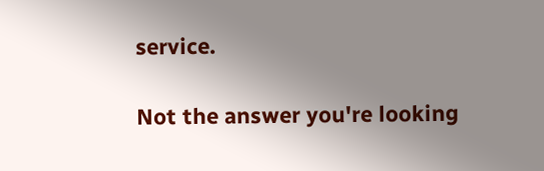service.

Not the answer you're looking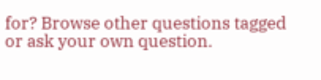for? Browse other questions tagged or ask your own question.